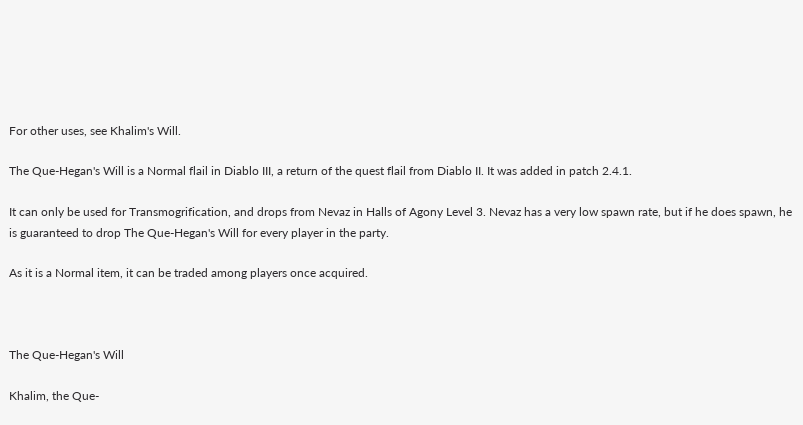For other uses, see Khalim's Will.

The Que-Hegan's Will is a Normal flail in Diablo III, a return of the quest flail from Diablo II. It was added in patch 2.4.1.

It can only be used for Transmogrification, and drops from Nevaz in Halls of Agony Level 3. Nevaz has a very low spawn rate, but if he does spawn, he is guaranteed to drop The Que-Hegan's Will for every player in the party.

As it is a Normal item, it can be traded among players once acquired.



The Que-Hegan's Will

Khalim, the Que-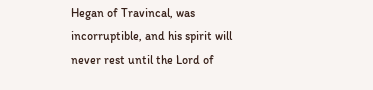Hegan of Travincal, was incorruptible, and his spirit will never rest until the Lord of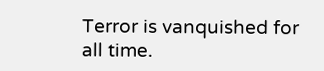Terror is vanquished for all time.